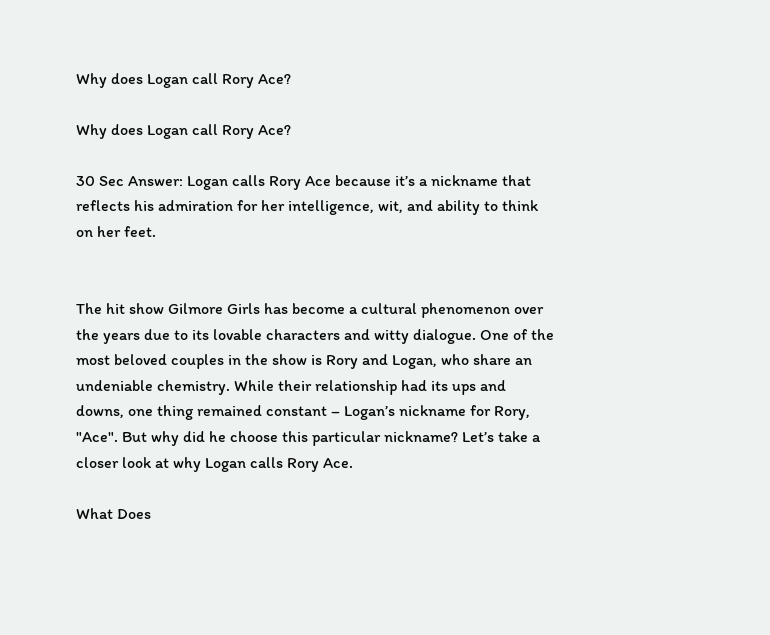Why does Logan call Rory Ace?

Why does Logan call Rory Ace?

30 Sec Answer: Logan calls Rory Ace because it’s a nickname that reflects his admiration for her intelligence, wit, and ability to think on her feet.


The hit show Gilmore Girls has become a cultural phenomenon over the years due to its lovable characters and witty dialogue. One of the most beloved couples in the show is Rory and Logan, who share an undeniable chemistry. While their relationship had its ups and downs, one thing remained constant – Logan’s nickname for Rory, "Ace". But why did he choose this particular nickname? Let’s take a closer look at why Logan calls Rory Ace.

What Does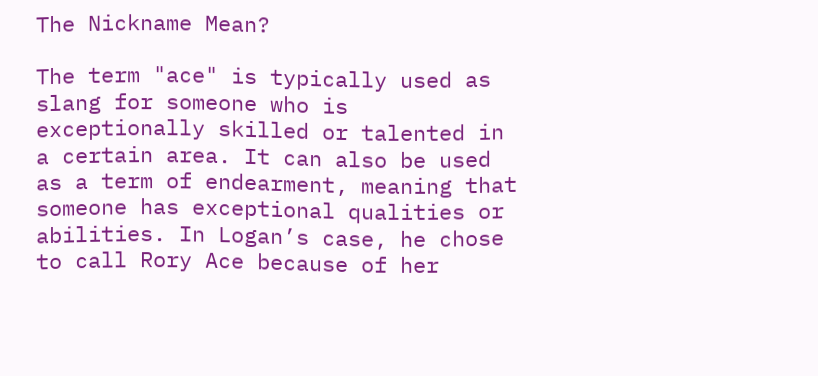The Nickname Mean?

The term "ace" is typically used as slang for someone who is exceptionally skilled or talented in a certain area. It can also be used as a term of endearment, meaning that someone has exceptional qualities or abilities. In Logan’s case, he chose to call Rory Ace because of her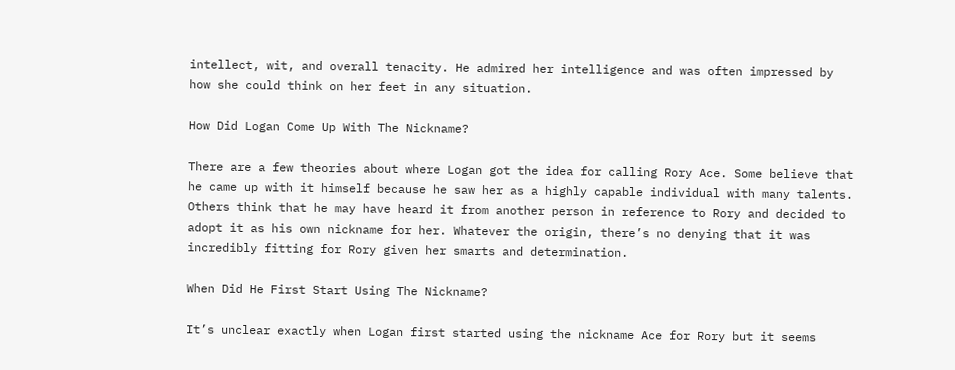intellect, wit, and overall tenacity. He admired her intelligence and was often impressed by how she could think on her feet in any situation.

How Did Logan Come Up With The Nickname?

There are a few theories about where Logan got the idea for calling Rory Ace. Some believe that he came up with it himself because he saw her as a highly capable individual with many talents. Others think that he may have heard it from another person in reference to Rory and decided to adopt it as his own nickname for her. Whatever the origin, there’s no denying that it was incredibly fitting for Rory given her smarts and determination.

When Did He First Start Using The Nickname?

It’s unclear exactly when Logan first started using the nickname Ace for Rory but it seems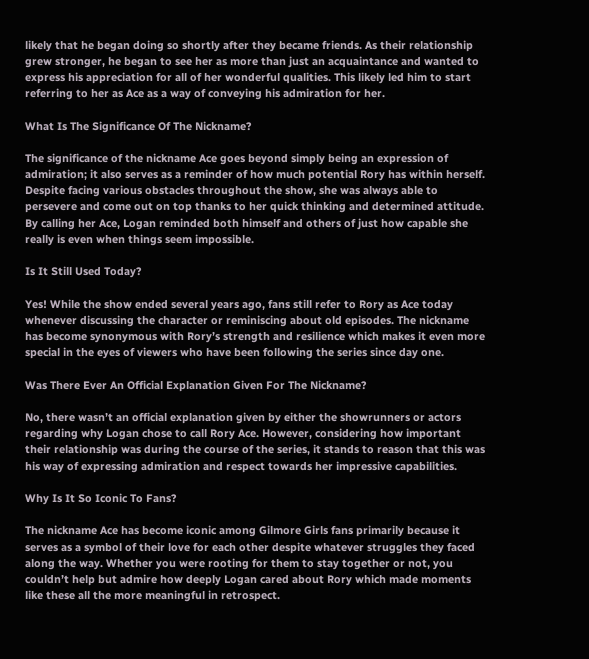likely that he began doing so shortly after they became friends. As their relationship grew stronger, he began to see her as more than just an acquaintance and wanted to express his appreciation for all of her wonderful qualities. This likely led him to start referring to her as Ace as a way of conveying his admiration for her.

What Is The Significance Of The Nickname?

The significance of the nickname Ace goes beyond simply being an expression of admiration; it also serves as a reminder of how much potential Rory has within herself. Despite facing various obstacles throughout the show, she was always able to persevere and come out on top thanks to her quick thinking and determined attitude. By calling her Ace, Logan reminded both himself and others of just how capable she really is even when things seem impossible.

Is It Still Used Today?

Yes! While the show ended several years ago, fans still refer to Rory as Ace today whenever discussing the character or reminiscing about old episodes. The nickname has become synonymous with Rory’s strength and resilience which makes it even more special in the eyes of viewers who have been following the series since day one.

Was There Ever An Official Explanation Given For The Nickname?

No, there wasn’t an official explanation given by either the showrunners or actors regarding why Logan chose to call Rory Ace. However, considering how important their relationship was during the course of the series, it stands to reason that this was his way of expressing admiration and respect towards her impressive capabilities.

Why Is It So Iconic To Fans?

The nickname Ace has become iconic among Gilmore Girls fans primarily because it serves as a symbol of their love for each other despite whatever struggles they faced along the way. Whether you were rooting for them to stay together or not, you couldn’t help but admire how deeply Logan cared about Rory which made moments like these all the more meaningful in retrospect.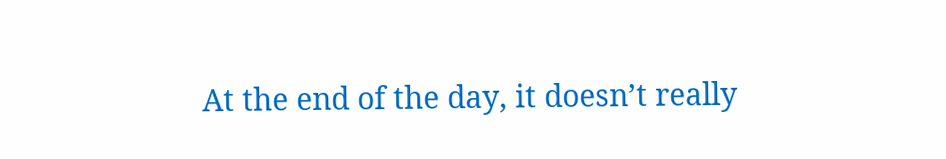At the end of the day, it doesn’t really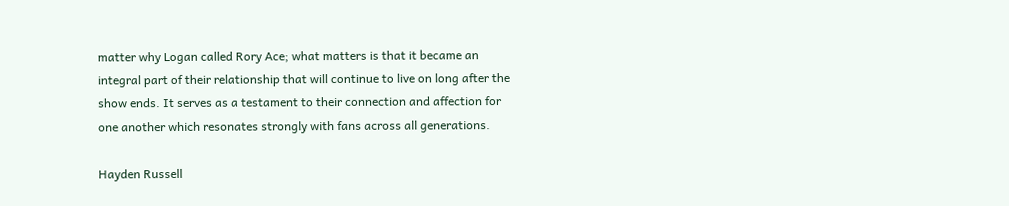matter why Logan called Rory Ace; what matters is that it became an integral part of their relationship that will continue to live on long after the show ends. It serves as a testament to their connection and affection for one another which resonates strongly with fans across all generations.

Hayden Russell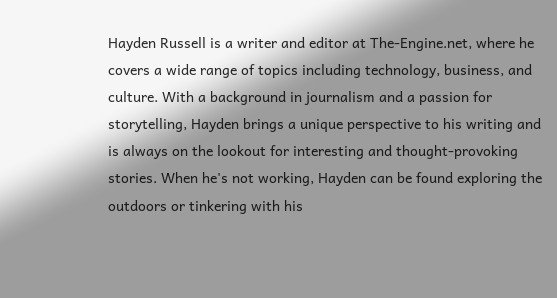Hayden Russell is a writer and editor at The-Engine.net, where he covers a wide range of topics including technology, business, and culture. With a background in journalism and a passion for storytelling, Hayden brings a unique perspective to his writing and is always on the lookout for interesting and thought-provoking stories. When he's not working, Hayden can be found exploring the outdoors or tinkering with his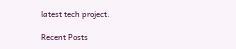latest tech project.

Recent Posts